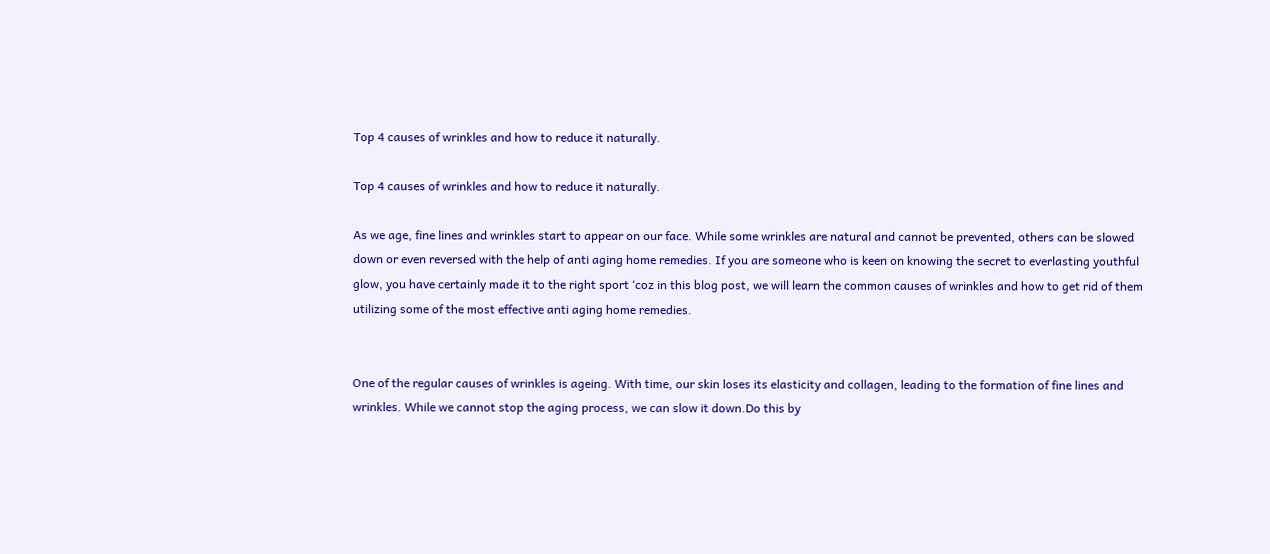Top 4 causes of wrinkles and how to reduce it naturally.

Top 4 causes of wrinkles and how to reduce it naturally.

As we age, fine lines and wrinkles start to appear on our face. While some wrinkles are natural and cannot be prevented, others can be slowed down or even reversed with the help of anti aging home remedies. If you are someone who is keen on knowing the secret to everlasting youthful glow, you have certainly made it to the right sport ‘coz in this blog post, we will learn the common causes of wrinkles and how to get rid of them utilizing some of the most effective anti aging home remedies.


One of the regular causes of wrinkles is ageing. With time, our skin loses its elasticity and collagen, leading to the formation of fine lines and wrinkles. While we cannot stop the aging process, we can slow it down.Do this by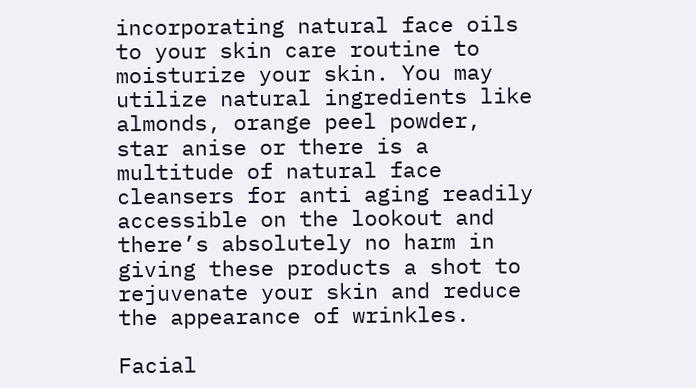incorporating natural face oils to your skin care routine to moisturize your skin. You may utilize natural ingredients like almonds, orange peel powder, star anise or there is a multitude of natural face cleansers for anti aging readily accessible on the lookout and there’s absolutely no harm in giving these products a shot to rejuvenate your skin and reduce the appearance of wrinkles.

Facial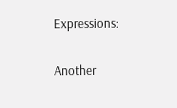Expressions:

Another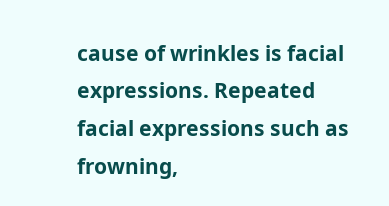cause of wrinkles is facial expressions. Repeated facial expressions such as frowning,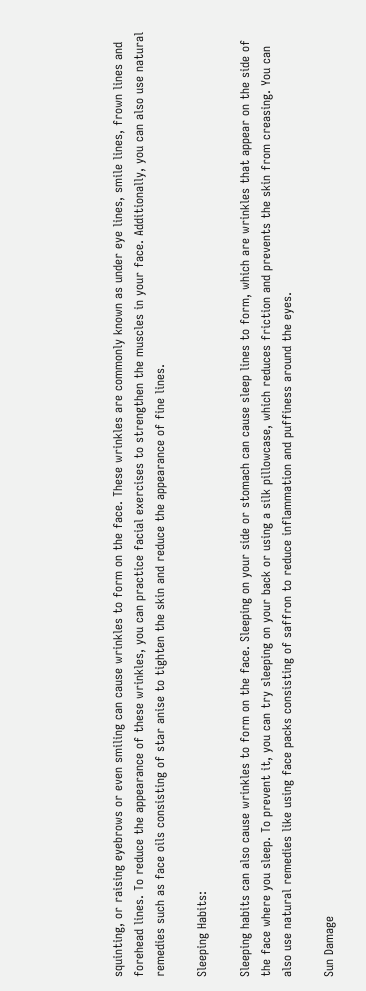squinting, or raising eyebrows or even smiling can cause wrinkles to form on the face. These wrinkles are commonly known as under eye lines, smile lines, frown lines and forehead lines. To reduce the appearance of these wrinkles, you can practice facial exercises to strengthen the muscles in your face. Additionally, you can also use natural remedies such as face oils consisting of star anise to tighten the skin and reduce the appearance of fine lines.

Sleeping Habits:

Sleeping habits can also cause wrinkles to form on the face. Sleeping on your side or stomach can cause sleep lines to form, which are wrinkles that appear on the side of the face where you sleep. To prevent it, you can try sleeping on your back or using a silk pillowcase, which reduces friction and prevents the skin from creasing. You can also use natural remedies like using face packs consisting of saffron to reduce inflammation and puffiness around the eyes.

Sun Damage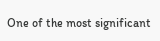One of the most significant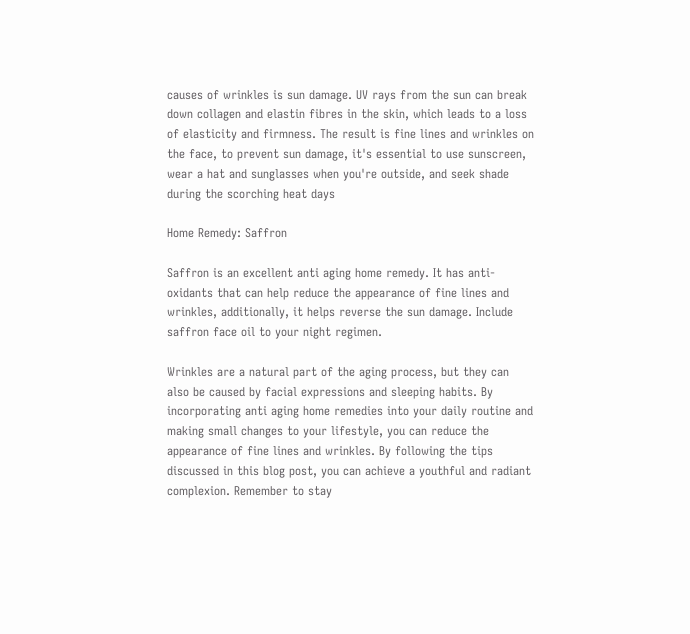causes of wrinkles is sun damage. UV rays from the sun can break down collagen and elastin fibres in the skin, which leads to a loss of elasticity and firmness. The result is fine lines and wrinkles on the face, to prevent sun damage, it's essential to use sunscreen, wear a hat and sunglasses when you're outside, and seek shade during the scorching heat days

Home Remedy: Saffron

Saffron is an excellent anti aging home remedy. It has anti-oxidants that can help reduce the appearance of fine lines and wrinkles, additionally, it helps reverse the sun damage. Include saffron face oil to your night regimen.

Wrinkles are a natural part of the aging process, but they can also be caused by facial expressions and sleeping habits. By incorporating anti aging home remedies into your daily routine and making small changes to your lifestyle, you can reduce the appearance of fine lines and wrinkles. By following the tips discussed in this blog post, you can achieve a youthful and radiant complexion. Remember to stay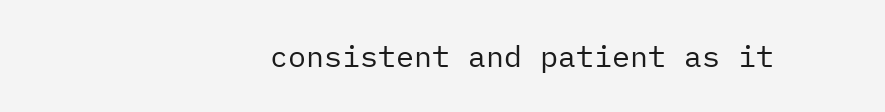consistent and patient as it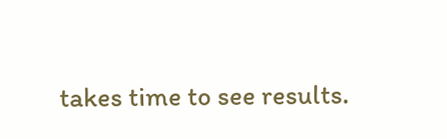takes time to see results.